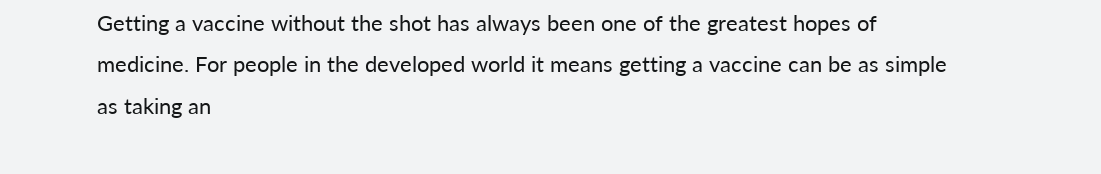Getting a vaccine without the shot has always been one of the greatest hopes of medicine. For people in the developed world it means getting a vaccine can be as simple as taking an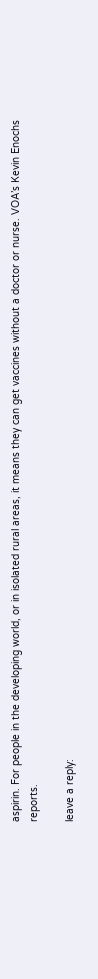aspirin. For people in the developing world, or in isolated rural areas, it means they can get vaccines without a doctor or nurse. VOA’s Kevin Enochs reports.

leave a reply: